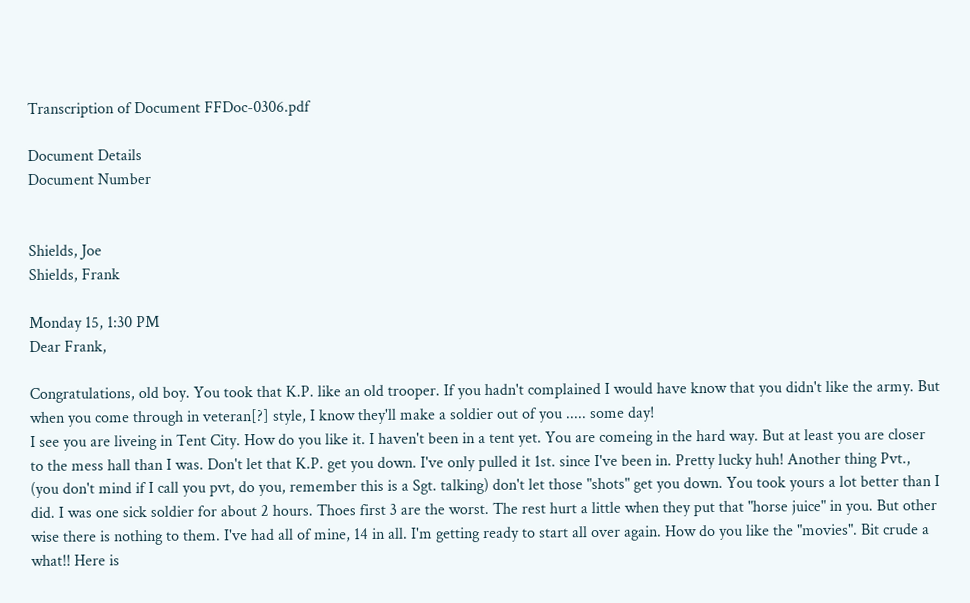Transcription of Document FFDoc-0306.pdf

Document Details
Document Number


Shields, Joe
Shields, Frank

Monday 15, 1:30 PM
Dear Frank,

Congratulations, old boy. You took that K.P. like an old trooper. If you hadn't complained I would have know that you didn't like the army. But when you come through in veteran[?] style, I know they'll make a soldier out of you ..... some day!
I see you are liveing in Tent City. How do you like it. I haven't been in a tent yet. You are comeing in the hard way. But at least you are closer to the mess hall than I was. Don't let that K.P. get you down. I've only pulled it 1st. since I've been in. Pretty lucky huh! Another thing Pvt., (you don't mind if I call you pvt, do you, remember this is a Sgt. talking) don't let those "shots" get you down. You took yours a lot better than I did. I was one sick soldier for about 2 hours. Thoes first 3 are the worst. The rest hurt a little when they put that "horse juice" in you. But other wise there is nothing to them. I've had all of mine, 14 in all. I'm getting ready to start all over again. How do you like the "movies". Bit crude a what!! Here is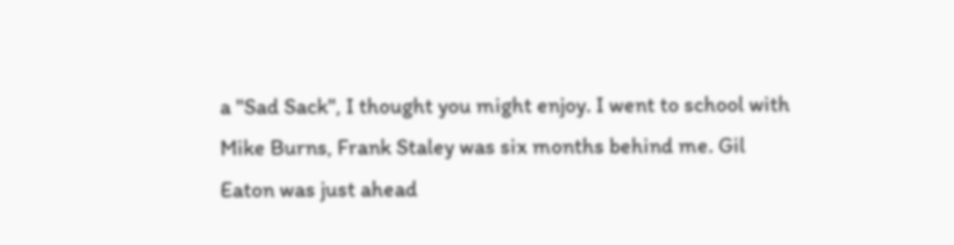a "Sad Sack", I thought you might enjoy. I went to school with Mike Burns, Frank Staley was six months behind me. Gil Eaton was just ahead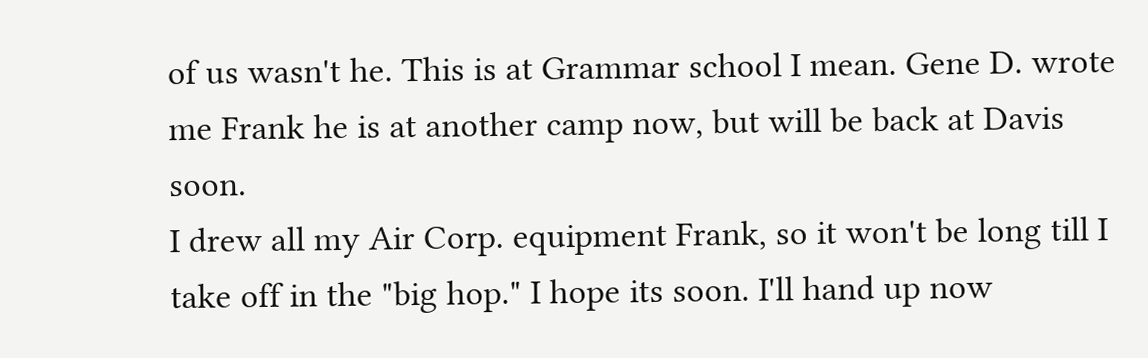of us wasn't he. This is at Grammar school I mean. Gene D. wrote me Frank he is at another camp now, but will be back at Davis soon.
I drew all my Air Corp. equipment Frank, so it won't be long till I take off in the "big hop." I hope its soon. I'll hand up now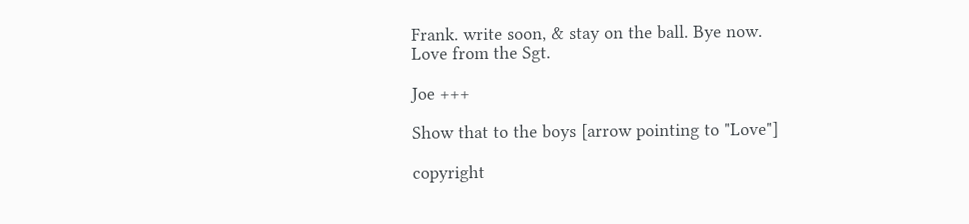Frank. write soon, & stay on the ball. Bye now.
Love from the Sgt.

Joe +++

Show that to the boys [arrow pointing to "Love"]

copyright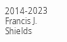2014-2023 Francis J. Shields